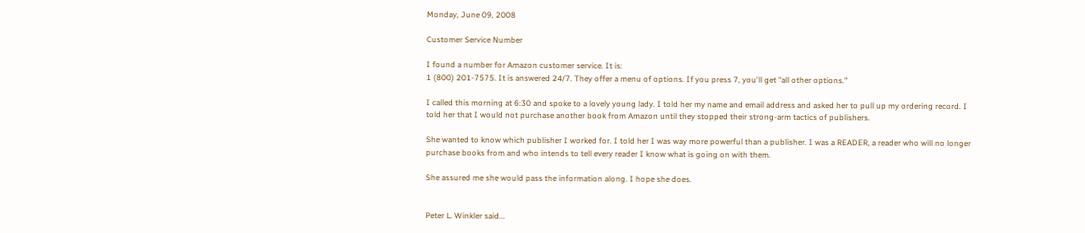Monday, June 09, 2008

Customer Service Number

I found a number for Amazon customer service. It is:
1 (800) 201-7575. It is answered 24/7. They offer a menu of options. If you press 7, you'll get "all other options."

I called this morning at 6:30 and spoke to a lovely young lady. I told her my name and email address and asked her to pull up my ordering record. I told her that I would not purchase another book from Amazon until they stopped their strong-arm tactics of publishers.

She wanted to know which publisher I worked for. I told her I was way more powerful than a publisher. I was a READER, a reader who will no longer purchase books from and who intends to tell every reader I know what is going on with them.

She assured me she would pass the information along. I hope she does.


Peter L. Winkler said...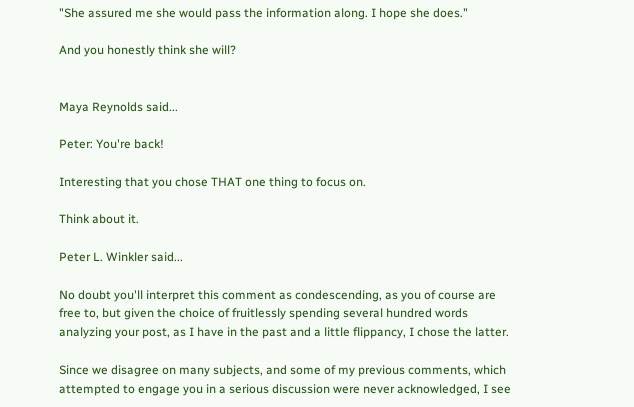"She assured me she would pass the information along. I hope she does."

And you honestly think she will?


Maya Reynolds said...

Peter: You're back!

Interesting that you chose THAT one thing to focus on.

Think about it.

Peter L. Winkler said...

No doubt you'll interpret this comment as condescending, as you of course are free to, but given the choice of fruitlessly spending several hundred words analyzing your post, as I have in the past and a little flippancy, I chose the latter.

Since we disagree on many subjects, and some of my previous comments, which attempted to engage you in a serious discussion were never acknowledged, I see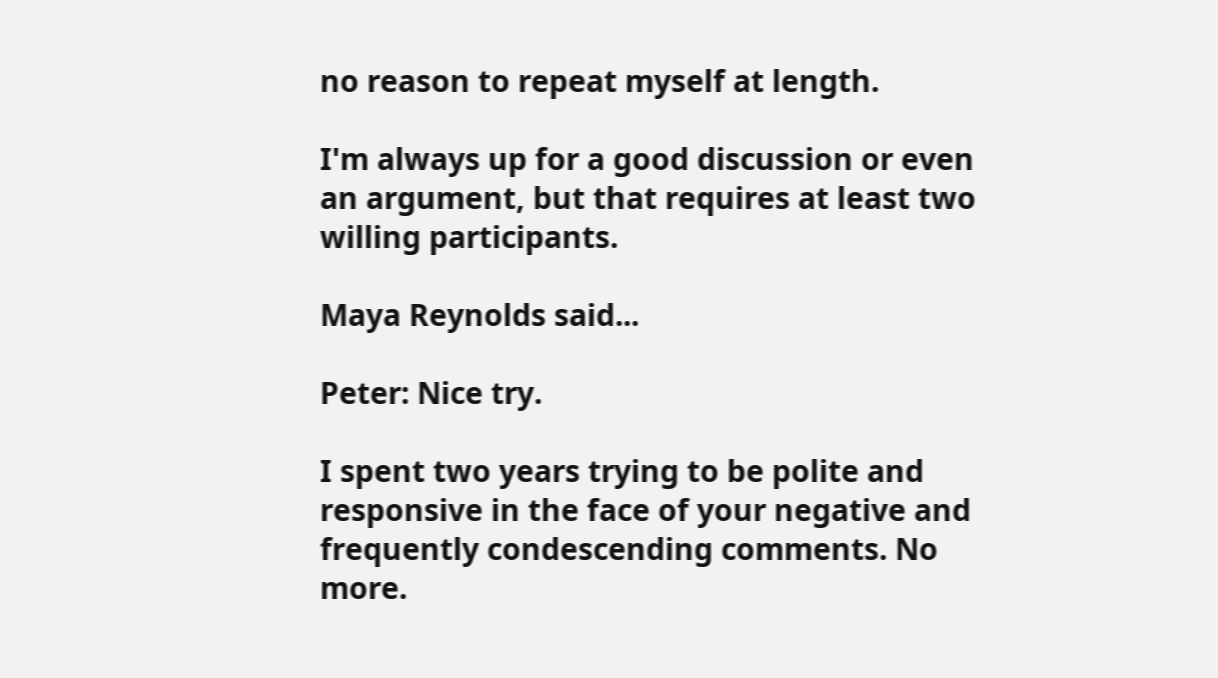no reason to repeat myself at length.

I'm always up for a good discussion or even an argument, but that requires at least two willing participants.

Maya Reynolds said...

Peter: Nice try.

I spent two years trying to be polite and responsive in the face of your negative and frequently condescending comments. No more.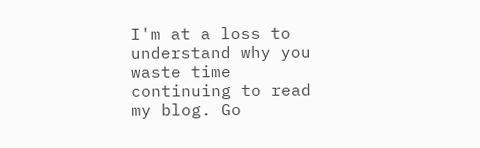I'm at a loss to understand why you waste time continuing to read my blog. Go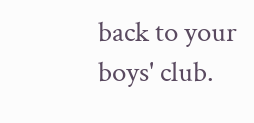back to your boys' club.